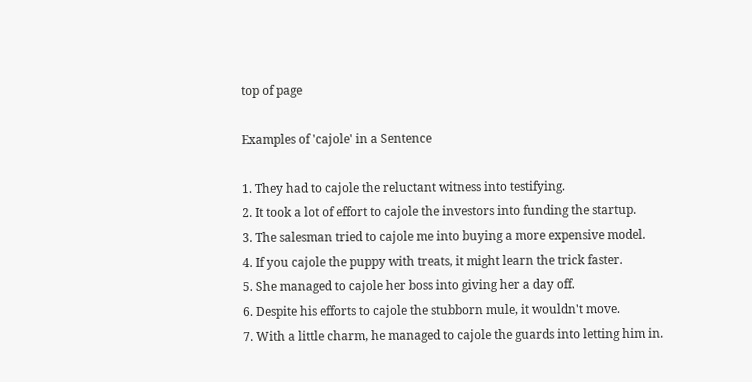top of page

Examples of 'cajole' in a Sentence

1. They had to cajole the reluctant witness into testifying.
2. It took a lot of effort to cajole the investors into funding the startup.
3. The salesman tried to cajole me into buying a more expensive model.
4. If you cajole the puppy with treats, it might learn the trick faster.
5. She managed to cajole her boss into giving her a day off.
6. Despite his efforts to cajole the stubborn mule, it wouldn't move.
7. With a little charm, he managed to cajole the guards into letting him in.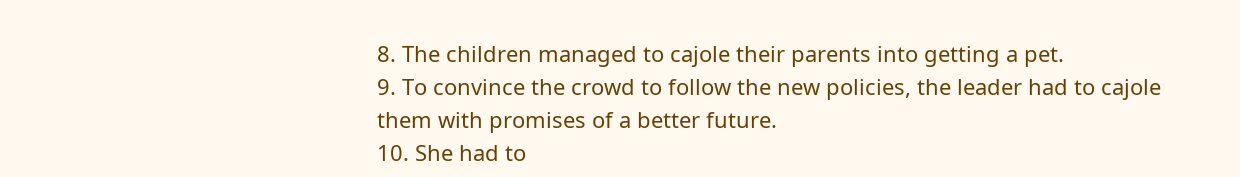8. The children managed to cajole their parents into getting a pet.
9. To convince the crowd to follow the new policies, the leader had to cajole them with promises of a better future.
10. She had to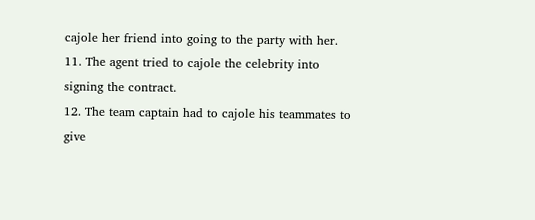cajole her friend into going to the party with her.
11. The agent tried to cajole the celebrity into signing the contract.
12. The team captain had to cajole his teammates to give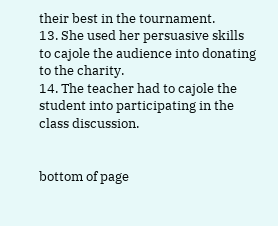their best in the tournament.
13. She used her persuasive skills to cajole the audience into donating to the charity.
14. The teacher had to cajole the student into participating in the class discussion.


bottom of page